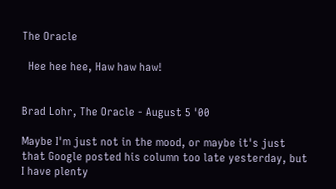The Oracle

  Hee hee hee, Haw haw haw!


Brad Lohr, The Oracle - August 5 '00

Maybe I'm just not in the mood, or maybe it's just that Google posted his column too late yesterday, but I have plenty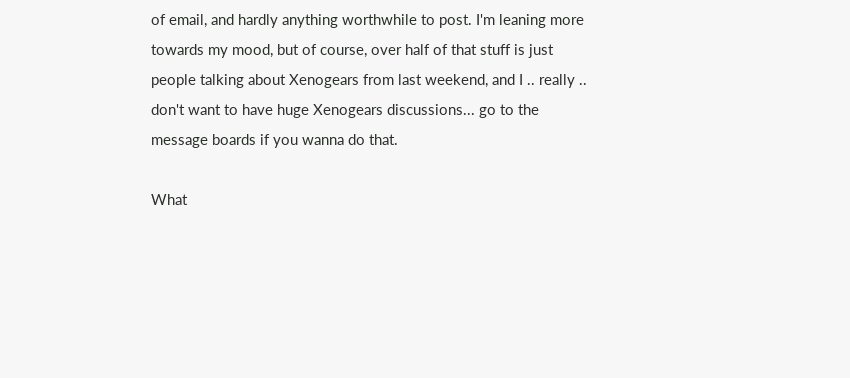of email, and hardly anything worthwhile to post. I'm leaning more towards my mood, but of course, over half of that stuff is just people talking about Xenogears from last weekend, and I .. really .. don't want to have huge Xenogears discussions... go to the message boards if you wanna do that.

What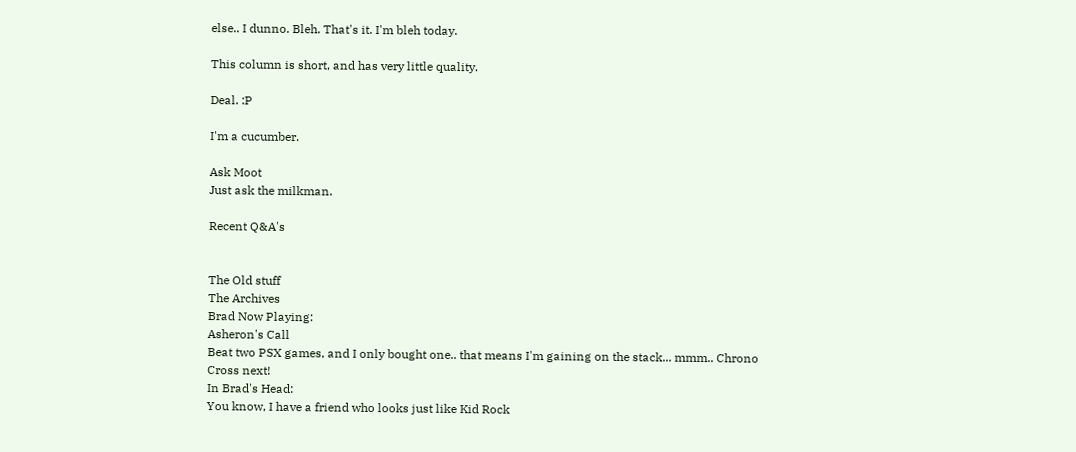else.. I dunno. Bleh. That's it. I'm bleh today.

This column is short, and has very little quality.

Deal. :P

I'm a cucumber.

Ask Moot
Just ask the milkman.

Recent Q&A's


The Old stuff
The Archives
Brad Now Playing:
Asheron's Call
Beat two PSX games, and I only bought one.. that means I'm gaining on the stack... mmm.. Chrono Cross next!
In Brad's Head:
You know, I have a friend who looks just like Kid Rock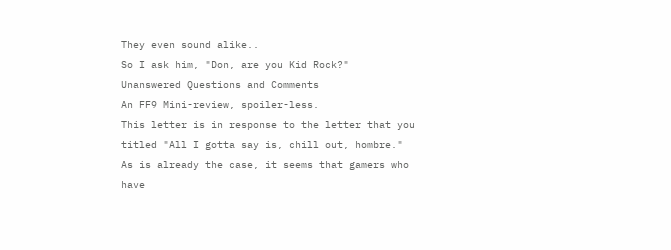They even sound alike..
So I ask him, "Don, are you Kid Rock?"
Unanswered Questions and Comments
An FF9 Mini-review, spoiler-less.
This letter is in response to the letter that you titled "All I gotta say is, chill out, hombre." As is already the case, it seems that gamers who have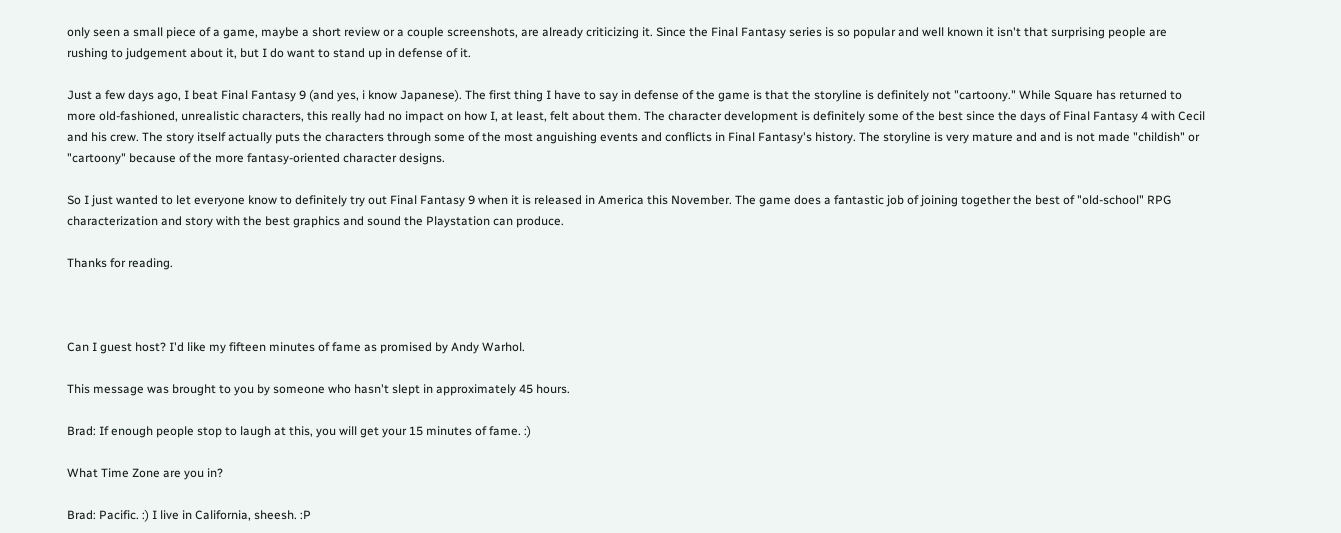only seen a small piece of a game, maybe a short review or a couple screenshots, are already criticizing it. Since the Final Fantasy series is so popular and well known it isn't that surprising people are rushing to judgement about it, but I do want to stand up in defense of it.

Just a few days ago, I beat Final Fantasy 9 (and yes, i know Japanese). The first thing I have to say in defense of the game is that the storyline is definitely not "cartoony." While Square has returned to more old-fashioned, unrealistic characters, this really had no impact on how I, at least, felt about them. The character development is definitely some of the best since the days of Final Fantasy 4 with Cecil and his crew. The story itself actually puts the characters through some of the most anguishing events and conflicts in Final Fantasy's history. The storyline is very mature and and is not made "childish" or "cartoony" because of the more fantasy-oriented character designs.

So I just wanted to let everyone know to definitely try out Final Fantasy 9 when it is released in America this November. The game does a fantastic job of joining together the best of "old-school" RPG characterization and story with the best graphics and sound the Playstation can produce.

Thanks for reading.



Can I guest host? I'd like my fifteen minutes of fame as promised by Andy Warhol.

This message was brought to you by someone who hasn't slept in approximately 45 hours.

Brad: If enough people stop to laugh at this, you will get your 15 minutes of fame. :)

What Time Zone are you in?

Brad: Pacific. :) I live in California, sheesh. :P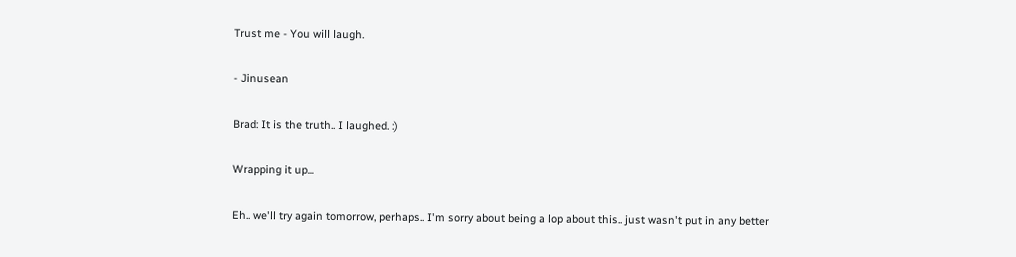Trust me - You will laugh.

- Jinusean

Brad: It is the truth.. I laughed. :)

Wrapping it up...

Eh.. we'll try again tomorrow, perhaps.. I'm sorry about being a lop about this.. just wasn't put in any better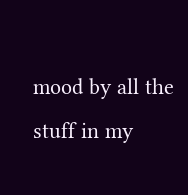mood by all the stuff in my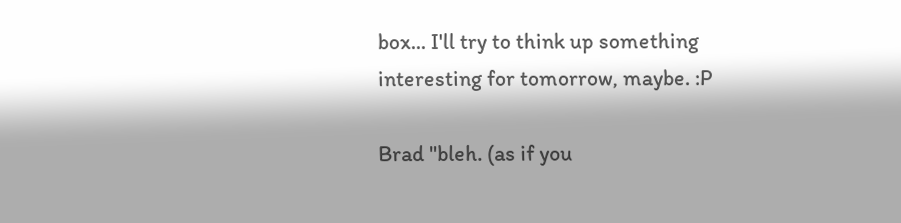box... I'll try to think up something interesting for tomorrow, maybe. :P

Brad "bleh. (as if you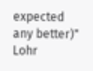expected any better)" Lohr